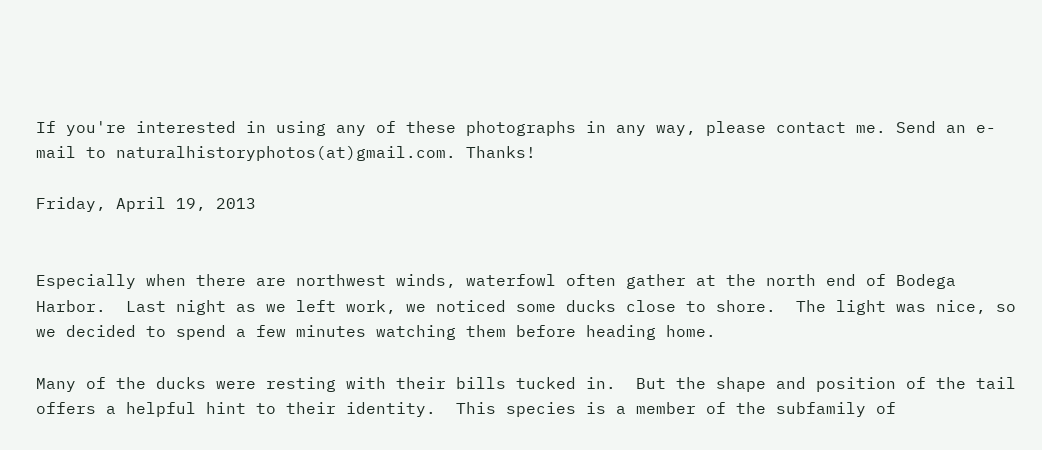If you're interested in using any of these photographs in any way, please contact me. Send an e-mail to naturalhistoryphotos(at)gmail.com. Thanks!

Friday, April 19, 2013


Especially when there are northwest winds, waterfowl often gather at the north end of Bodega Harbor.  Last night as we left work, we noticed some ducks close to shore.  The light was nice, so we decided to spend a few minutes watching them before heading home.

Many of the ducks were resting with their bills tucked in.  But the shape and position of the tail offers a helpful hint to their identity.  This species is a member of the subfamily of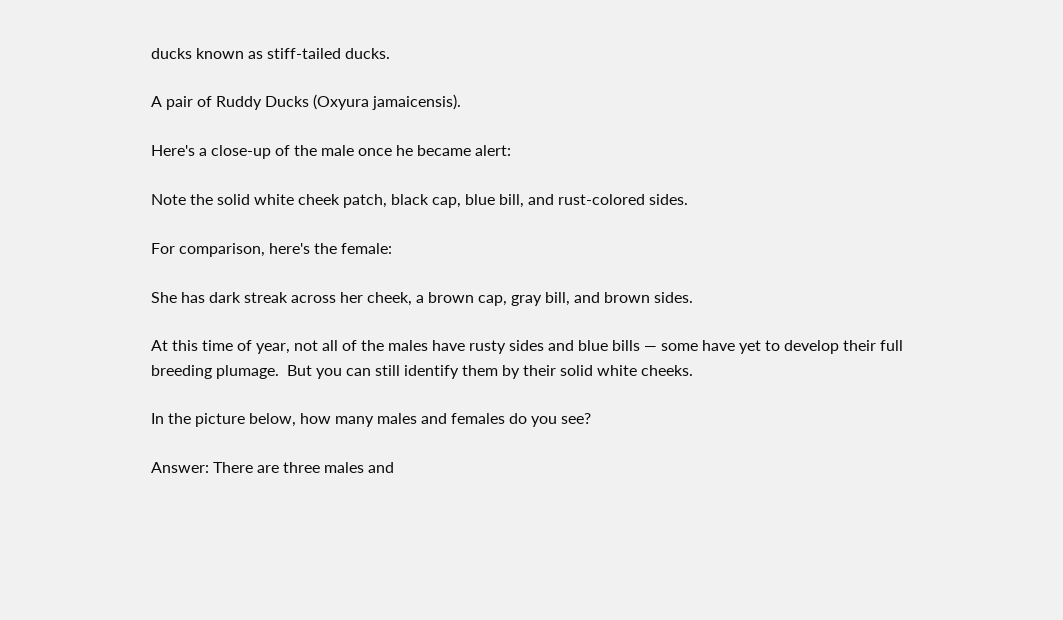ducks known as stiff-tailed ducks.

A pair of Ruddy Ducks (Oxyura jamaicensis).

Here's a close-up of the male once he became alert:

Note the solid white cheek patch, black cap, blue bill, and rust-colored sides.

For comparison, here's the female:

She has dark streak across her cheek, a brown cap, gray bill, and brown sides.

At this time of year, not all of the males have rusty sides and blue bills — some have yet to develop their full breeding plumage.  But you can still identify them by their solid white cheeks.

In the picture below, how many males and females do you see?

Answer: There are three males and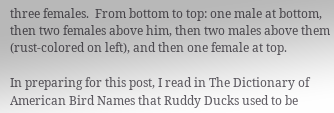three females.  From bottom to top: one male at bottom, then two females above him, then two males above them (rust-colored on left), and then one female at top.

In preparing for this post, I read in The Dictionary of American Bird Names that Ruddy Ducks used to be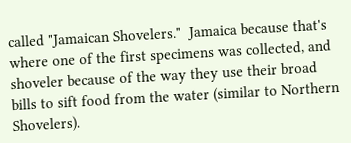called "Jamaican Shovelers."  Jamaica because that's where one of the first specimens was collected, and shoveler because of the way they use their broad bills to sift food from the water (similar to Northern Shovelers).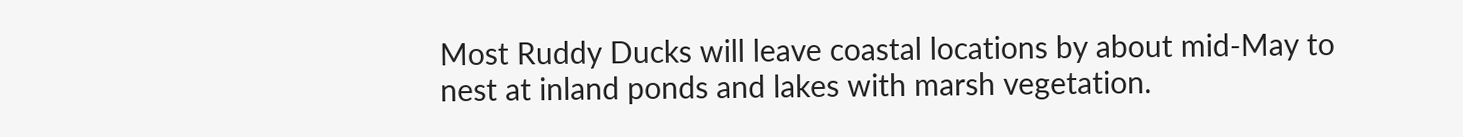Most Ruddy Ducks will leave coastal locations by about mid-May to nest at inland ponds and lakes with marsh vegetation.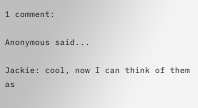1 comment:

Anonymous said...

Jackie: cool, now I can think of them as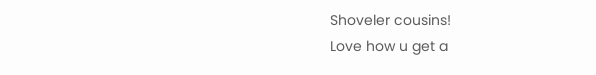Shoveler cousins!
Love how u get a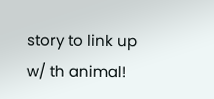story to link up w/ th animal!